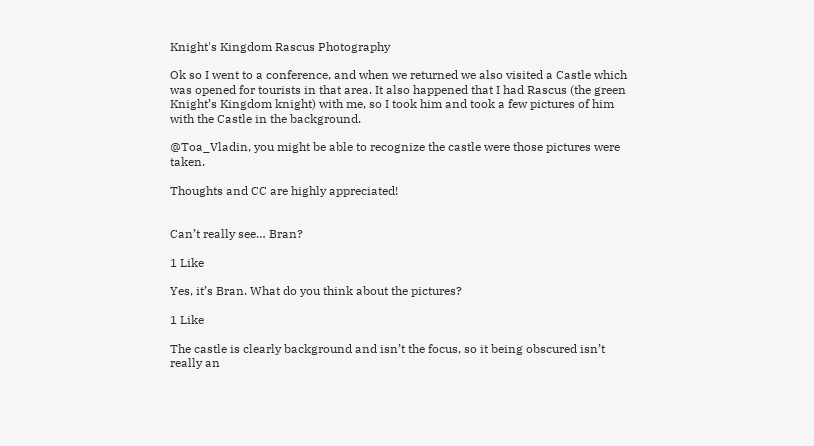Knight's Kingdom Rascus Photography

Ok so I went to a conference, and when we returned we also visited a Castle which was opened for tourists in that area. It also happened that I had Rascus (the green Knight’s Kingdom knight) with me, so I took him and took a few pictures of him with the Castle in the background.

@Toa_Vladin, you might be able to recognize the castle were those pictures were taken.

Thoughts and CC are highly appreciated!


Can’t really see… Bran?

1 Like

Yes, it’s Bran. What do you think about the pictures?

1 Like

The castle is clearly background and isn’t the focus, so it being obscured isn’t really an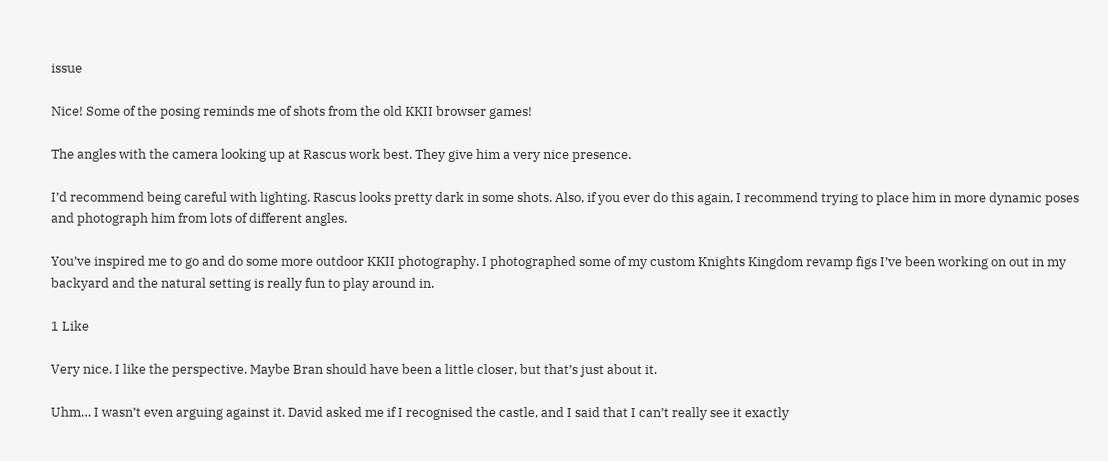issue

Nice! Some of the posing reminds me of shots from the old KKII browser games!

The angles with the camera looking up at Rascus work best. They give him a very nice presence.

I’d recommend being careful with lighting. Rascus looks pretty dark in some shots. Also, if you ever do this again, I recommend trying to place him in more dynamic poses and photograph him from lots of different angles.

You’ve inspired me to go and do some more outdoor KKII photography. I photographed some of my custom Knights Kingdom revamp figs I’ve been working on out in my backyard and the natural setting is really fun to play around in.

1 Like

Very nice. I like the perspective. Maybe Bran should have been a little closer, but that’s just about it.

Uhm… I wasn’t even arguing against it. David asked me if I recognised the castle, and I said that I can’t really see it exactly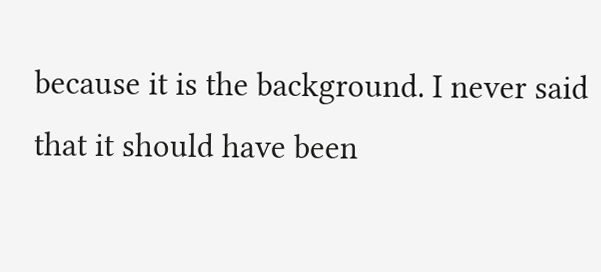because it is the background. I never said that it should have been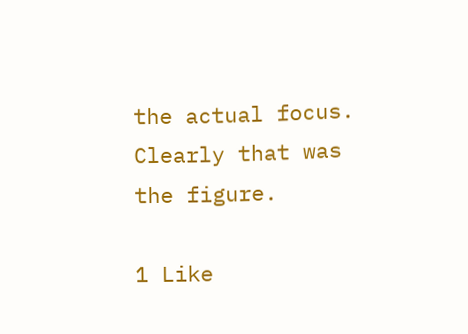the actual focus. Clearly that was the figure.

1 Like